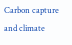Carbon capture and climate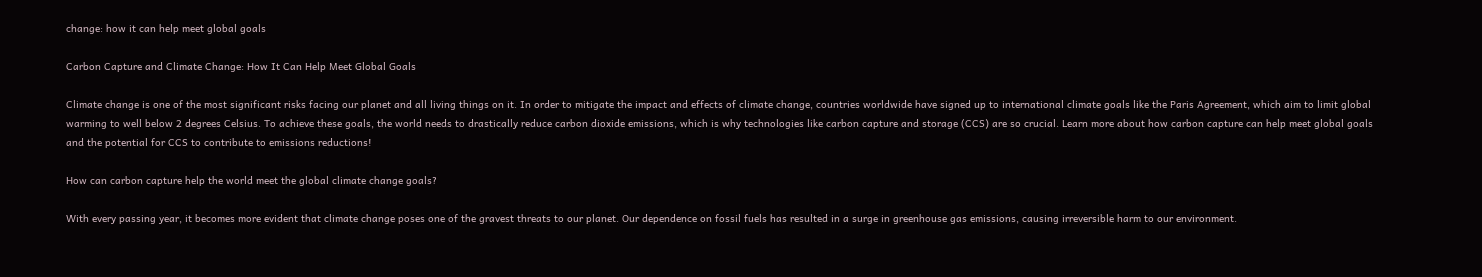change: how it can help meet global goals

Carbon Capture and Climate Change: How It Can Help Meet Global Goals

Climate change is one of the most significant risks facing our planet and all living things on it. In order to mitigate the impact and effects of climate change, countries worldwide have signed up to international climate goals like the Paris Agreement, which aim to limit global warming to well below 2 degrees Celsius. To achieve these goals, the world needs to drastically reduce carbon dioxide emissions, which is why technologies like carbon capture and storage (CCS) are so crucial. Learn more about how carbon capture can help meet global goals and the potential for CCS to contribute to emissions reductions!

How can carbon capture help the world meet the global climate change goals?

With every passing year, it becomes more evident that climate change poses one of the gravest threats to our planet. Our dependence on fossil fuels has resulted in a surge in greenhouse gas emissions, causing irreversible harm to our environment.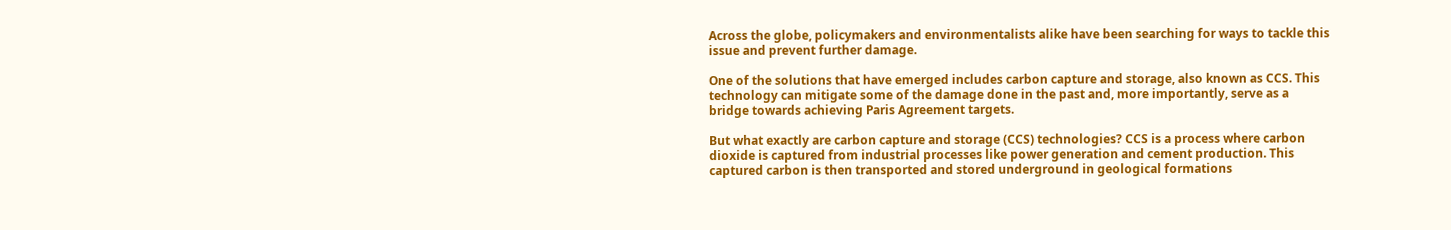Across the globe, policymakers and environmentalists alike have been searching for ways to tackle this issue and prevent further damage.

One of the solutions that have emerged includes carbon capture and storage, also known as CCS. This technology can mitigate some of the damage done in the past and, more importantly, serve as a bridge towards achieving Paris Agreement targets.

But what exactly are carbon capture and storage (CCS) technologies? CCS is a process where carbon dioxide is captured from industrial processes like power generation and cement production. This captured carbon is then transported and stored underground in geological formations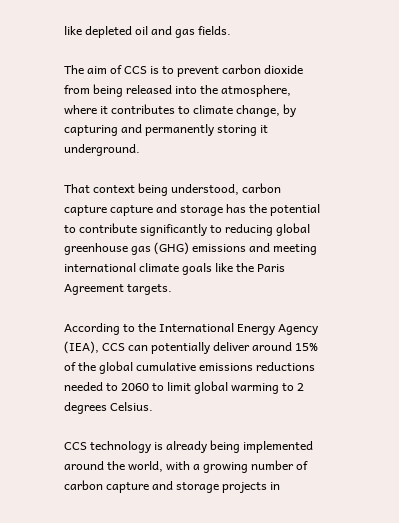like depleted oil and gas fields.

The aim of CCS is to prevent carbon dioxide from being released into the atmosphere, where it contributes to climate change, by capturing and permanently storing it underground.

That context being understood, carbon capture capture and storage has the potential to contribute significantly to reducing global greenhouse gas (GHG) emissions and meeting international climate goals like the Paris Agreement targets.

According to the International Energy Agency (IEA), CCS can potentially deliver around 15% of the global cumulative emissions reductions needed to 2060 to limit global warming to 2 degrees Celsius.

CCS technology is already being implemented around the world, with a growing number of carbon capture and storage projects in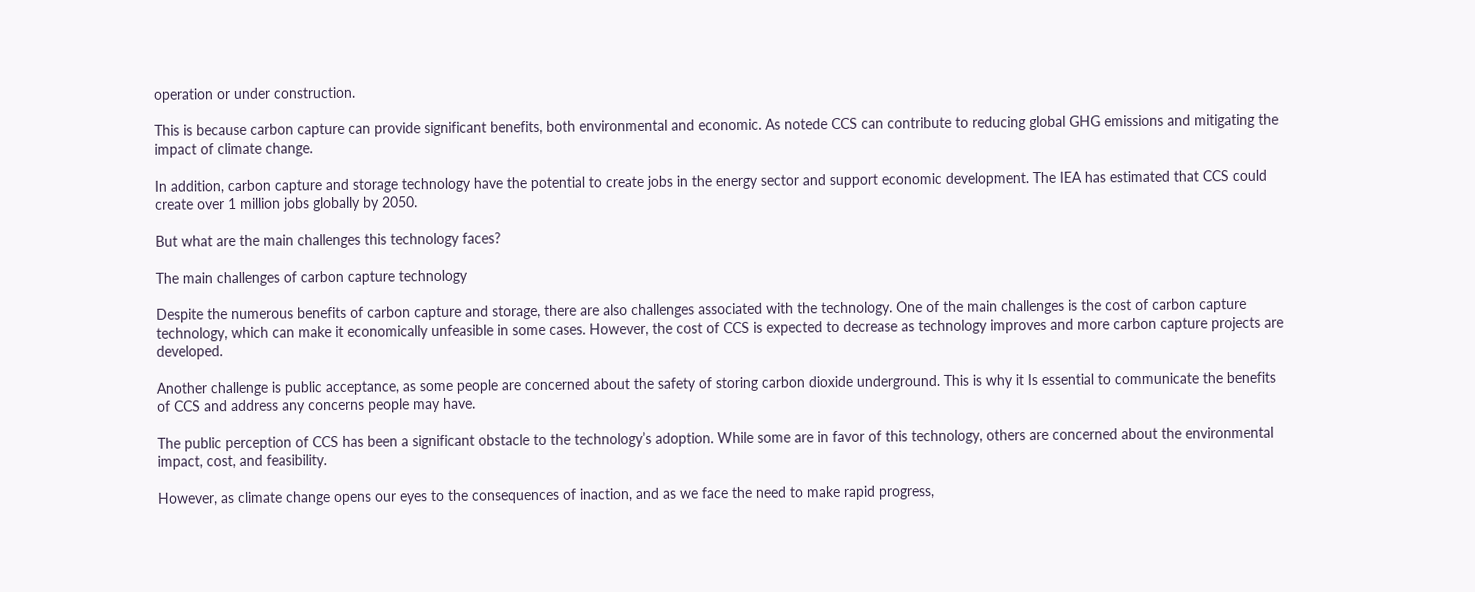operation or under construction.

This is because carbon capture can provide significant benefits, both environmental and economic. As notede CCS can contribute to reducing global GHG emissions and mitigating the impact of climate change.

In addition, carbon capture and storage technology have the potential to create jobs in the energy sector and support economic development. The IEA has estimated that CCS could create over 1 million jobs globally by 2050.

But what are the main challenges this technology faces?

The main challenges of carbon capture technology

Despite the numerous benefits of carbon capture and storage, there are also challenges associated with the technology. One of the main challenges is the cost of carbon capture technology, which can make it economically unfeasible in some cases. However, the cost of CCS is expected to decrease as technology improves and more carbon capture projects are developed.

Another challenge is public acceptance, as some people are concerned about the safety of storing carbon dioxide underground. This is why it Is essential to communicate the benefits of CCS and address any concerns people may have.

The public perception of CCS has been a significant obstacle to the technology’s adoption. While some are in favor of this technology, others are concerned about the environmental impact, cost, and feasibility.

However, as climate change opens our eyes to the consequences of inaction, and as we face the need to make rapid progress,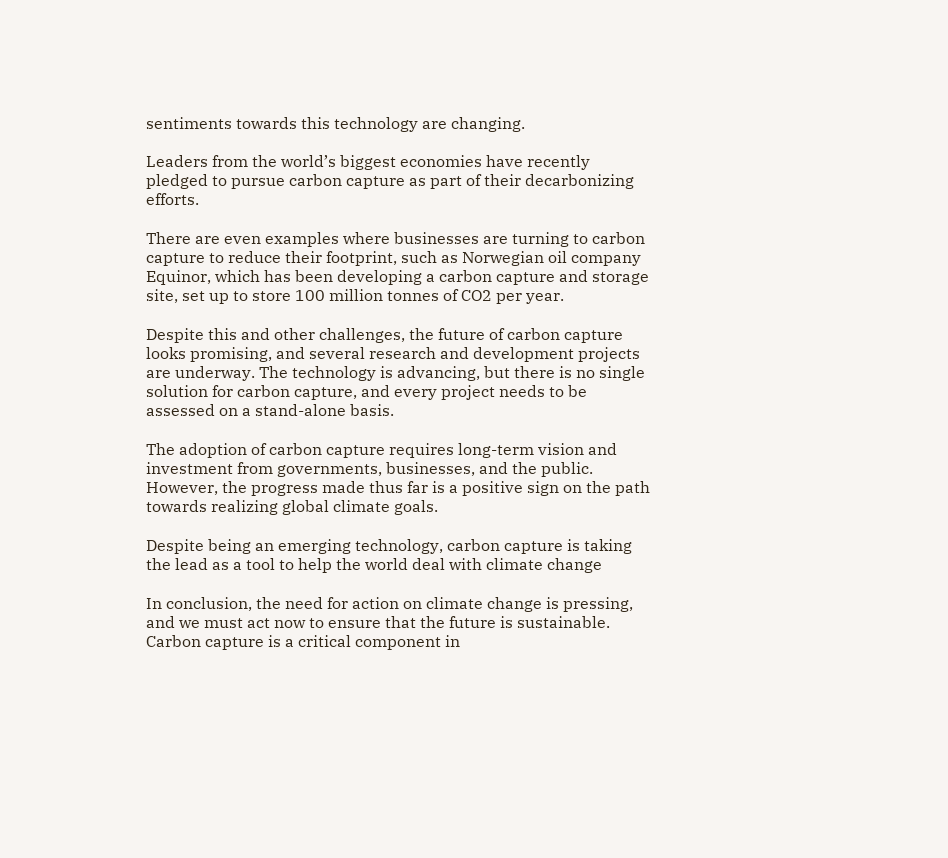sentiments towards this technology are changing.

Leaders from the world’s biggest economies have recently pledged to pursue carbon capture as part of their decarbonizing efforts.

There are even examples where businesses are turning to carbon capture to reduce their footprint, such as Norwegian oil company Equinor, which has been developing a carbon capture and storage site, set up to store 100 million tonnes of CO2 per year.

Despite this and other challenges, the future of carbon capture looks promising, and several research and development projects are underway. The technology is advancing, but there is no single solution for carbon capture, and every project needs to be assessed on a stand-alone basis.

The adoption of carbon capture requires long-term vision and investment from governments, businesses, and the public. However, the progress made thus far is a positive sign on the path towards realizing global climate goals.

Despite being an emerging technology, carbon capture is taking the lead as a tool to help the world deal with climate change

In conclusion, the need for action on climate change is pressing, and we must act now to ensure that the future is sustainable. Carbon capture is a critical component in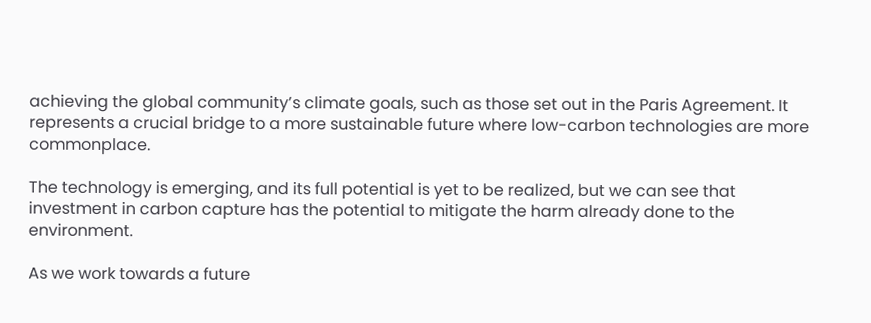achieving the global community’s climate goals, such as those set out in the Paris Agreement. It represents a crucial bridge to a more sustainable future where low-carbon technologies are more commonplace.

The technology is emerging, and its full potential is yet to be realized, but we can see that investment in carbon capture has the potential to mitigate the harm already done to the environment.

As we work towards a future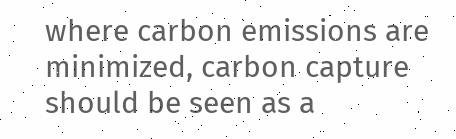where carbon emissions are minimized, carbon capture should be seen as a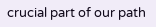crucial part of our path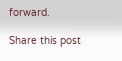forward.

Share this post